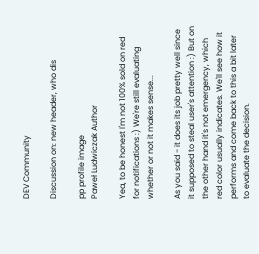DEV Community

Discussion on: new header, who dis

pp profile image
Paweł Ludwiczak Author

Yea, to be honest I'm not 100% sold on red for notifications :) We're still evaluating whether or not it makes sense...

As you said - it does its job pretty well since it supposed to steal user's attention :) But on the other hand it's not emergency, which red color usually indicates. We'll see how it performs and come back to this a bit later to evaluate the decision.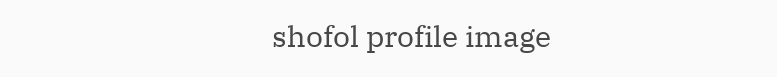shofol profile image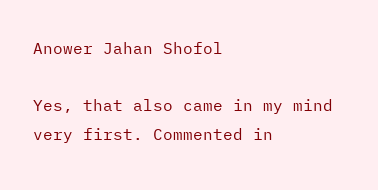Anower Jahan Shofol

Yes, that also came in my mind very first. Commented in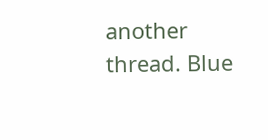another thread. Blue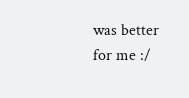was better for me :/